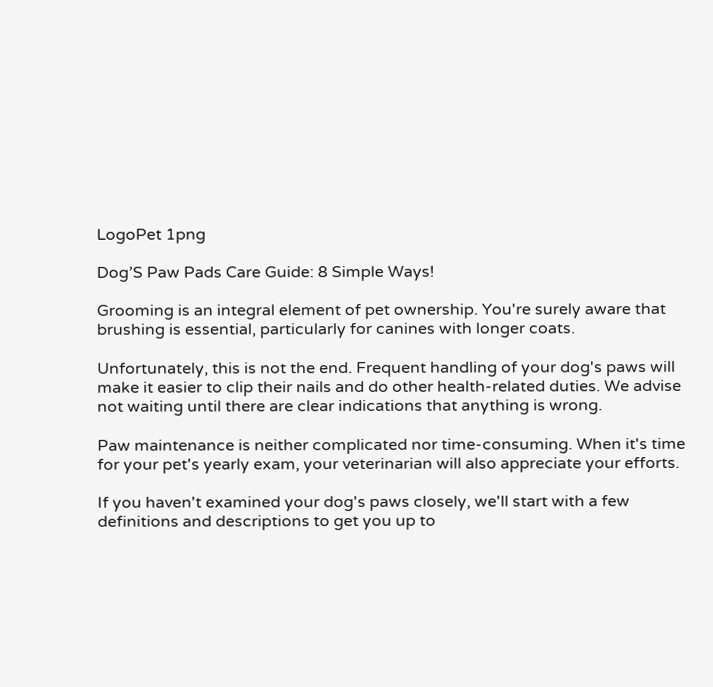LogoPet 1png

Dog’S Paw Pads Care Guide: 8 Simple Ways!

Grooming is an integral element of pet ownership. You're surely aware that brushing is essential, particularly for canines with longer coats.

Unfortunately, this is not the end. Frequent handling of your dog's paws will make it easier to clip their nails and do other health-related duties. We advise not waiting until there are clear indications that anything is wrong.

Paw maintenance is neither complicated nor time-consuming. When it's time for your pet's yearly exam, your veterinarian will also appreciate your efforts.

If you haven't examined your dog's paws closely, we'll start with a few definitions and descriptions to get you up to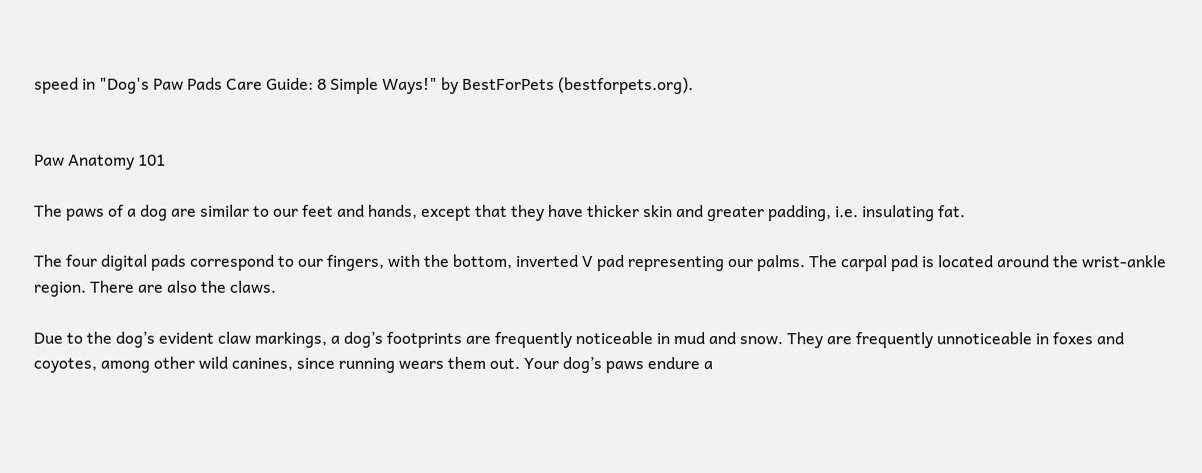speed in "Dog's Paw Pads Care Guide: 8 Simple Ways!" by BestForPets (bestforpets.org).


Paw Anatomy 101

The paws of a dog are similar to our feet and hands, except that they have thicker skin and greater padding, i.e. insulating fat.

The four digital pads correspond to our fingers, with the bottom, inverted V pad representing our palms. The carpal pad is located around the wrist-ankle region. There are also the claws.

Due to the dog’s evident claw markings, a dog’s footprints are frequently noticeable in mud and snow. They are frequently unnoticeable in foxes and coyotes, among other wild canines, since running wears them out. Your dog’s paws endure a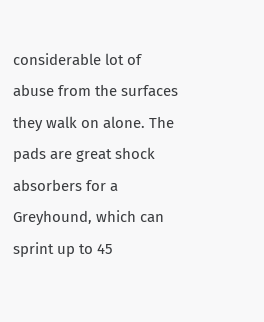considerable lot of abuse from the surfaces they walk on alone. The pads are great shock absorbers for a Greyhound, which can sprint up to 45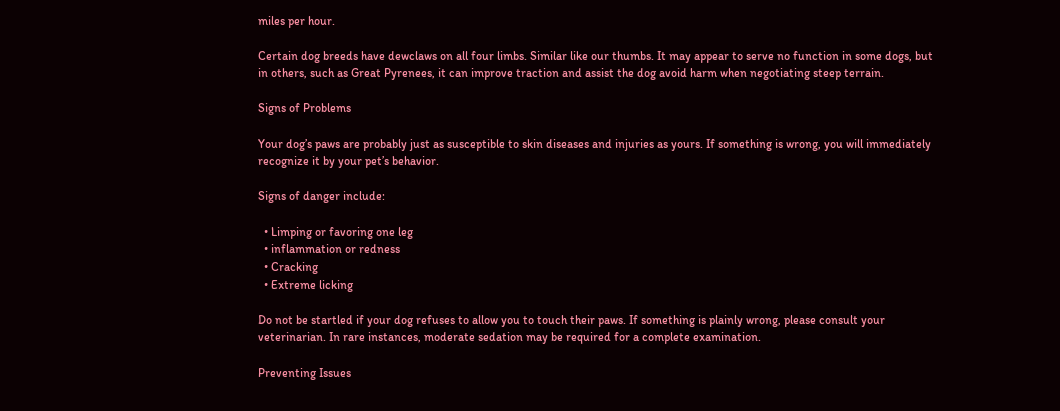miles per hour.

Certain dog breeds have dewclaws on all four limbs. Similar like our thumbs. It may appear to serve no function in some dogs, but in others, such as Great Pyrenees, it can improve traction and assist the dog avoid harm when negotiating steep terrain.

Signs of Problems

Your dog’s paws are probably just as susceptible to skin diseases and injuries as yours. If something is wrong, you will immediately recognize it by your pet’s behavior.

Signs of danger include:

  • Limping or favoring one leg
  • inflammation or redness
  • Cracking
  • Extreme licking

Do not be startled if your dog refuses to allow you to touch their paws. If something is plainly wrong, please consult your veterinarian. In rare instances, moderate sedation may be required for a complete examination.

Preventing Issues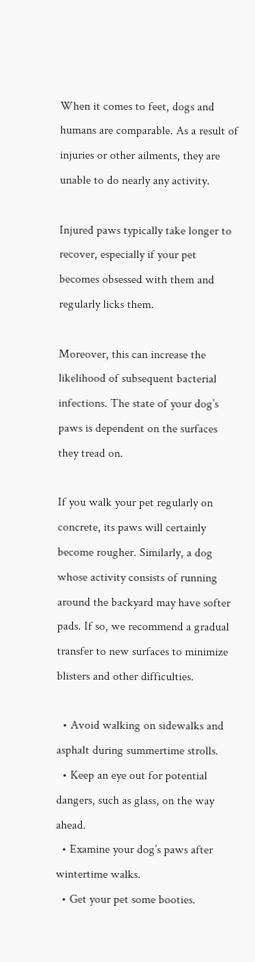When it comes to feet, dogs and humans are comparable. As a result of injuries or other ailments, they are unable to do nearly any activity.

Injured paws typically take longer to recover, especially if your pet becomes obsessed with them and regularly licks them.

Moreover, this can increase the likelihood of subsequent bacterial infections. The state of your dog’s paws is dependent on the surfaces they tread on.

If you walk your pet regularly on concrete, its paws will certainly become rougher. Similarly, a dog whose activity consists of running around the backyard may have softer pads. If so, we recommend a gradual transfer to new surfaces to minimize blisters and other difficulties.

  • Avoid walking on sidewalks and asphalt during summertime strolls.
  • Keep an eye out for potential dangers, such as glass, on the way ahead.
  • Examine your dog’s paws after wintertime walks.
  • Get your pet some booties.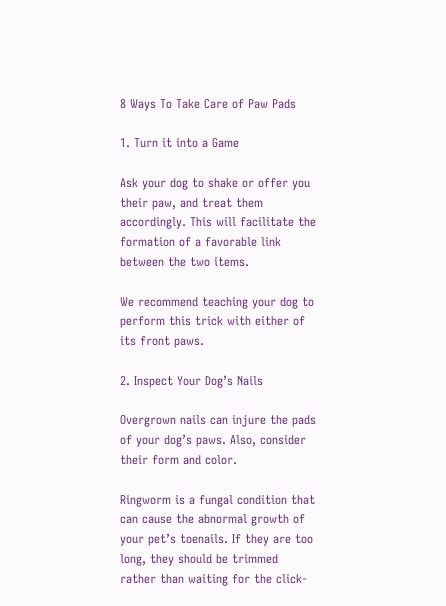8 Ways To Take Care of Paw Pads

1. Turn it into a Game

Ask your dog to shake or offer you their paw, and treat them accordingly. This will facilitate the formation of a favorable link between the two items.

We recommend teaching your dog to perform this trick with either of its front paws.

2. Inspect Your Dog’s Nails

Overgrown nails can injure the pads of your dog’s paws. Also, consider their form and color.

Ringworm is a fungal condition that can cause the abnormal growth of your pet’s toenails. If they are too long, they should be trimmed rather than waiting for the click-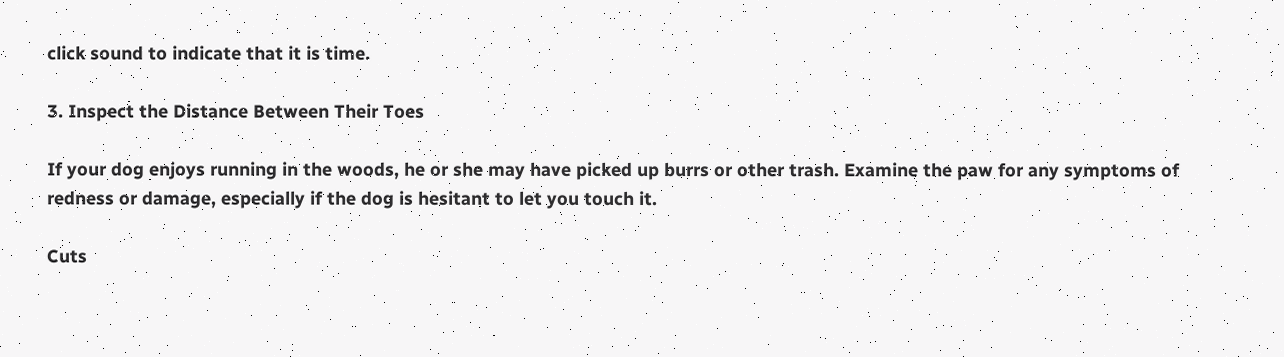click sound to indicate that it is time.

3. Inspect the Distance Between Their Toes

If your dog enjoys running in the woods, he or she may have picked up burrs or other trash. Examine the paw for any symptoms of redness or damage, especially if the dog is hesitant to let you touch it.

Cuts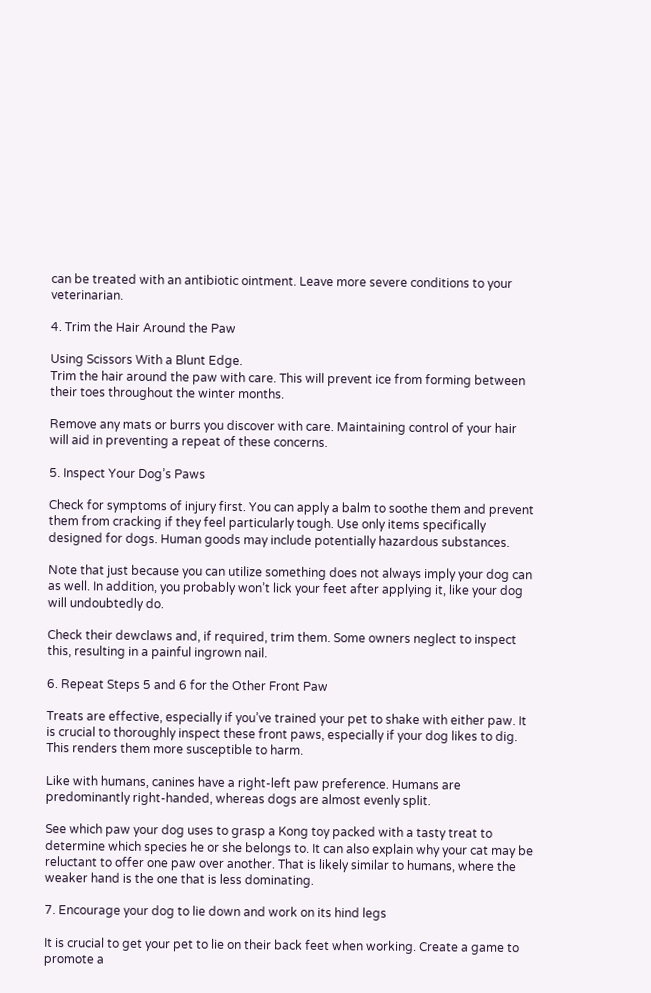can be treated with an antibiotic ointment. Leave more severe conditions to your veterinarian.

4. Trim the Hair Around the Paw

Using Scissors With a Blunt Edge.
Trim the hair around the paw with care. This will prevent ice from forming between their toes throughout the winter months.

Remove any mats or burrs you discover with care. Maintaining control of your hair will aid in preventing a repeat of these concerns.

5. Inspect Your Dog’s Paws

Check for symptoms of injury first. You can apply a balm to soothe them and prevent them from cracking if they feel particularly tough. Use only items specifically designed for dogs. Human goods may include potentially hazardous substances.

Note that just because you can utilize something does not always imply your dog can as well. In addition, you probably won’t lick your feet after applying it, like your dog will undoubtedly do.

Check their dewclaws and, if required, trim them. Some owners neglect to inspect this, resulting in a painful ingrown nail.

6. Repeat Steps 5 and 6 for the Other Front Paw

Treats are effective, especially if you’ve trained your pet to shake with either paw. It is crucial to thoroughly inspect these front paws, especially if your dog likes to dig. This renders them more susceptible to harm.

Like with humans, canines have a right-left paw preference. Humans are predominantly right-handed, whereas dogs are almost evenly split.

See which paw your dog uses to grasp a Kong toy packed with a tasty treat to determine which species he or she belongs to. It can also explain why your cat may be reluctant to offer one paw over another. That is likely similar to humans, where the weaker hand is the one that is less dominating.

7. Encourage your dog to lie down and work on its hind legs

It is crucial to get your pet to lie on their back feet when working. Create a game to promote a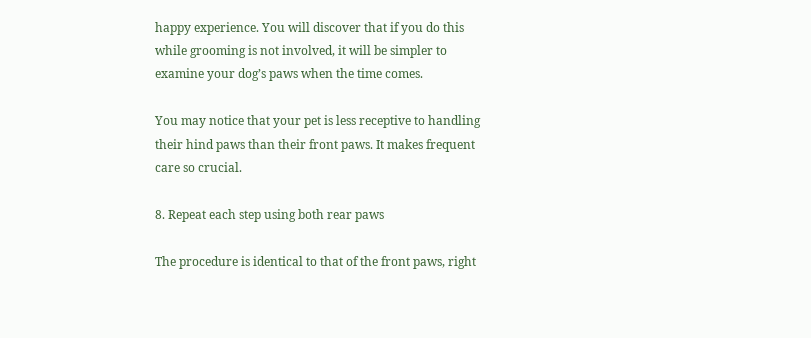happy experience. You will discover that if you do this while grooming is not involved, it will be simpler to examine your dog’s paws when the time comes.

You may notice that your pet is less receptive to handling their hind paws than their front paws. It makes frequent care so crucial.

8. Repeat each step using both rear paws

The procedure is identical to that of the front paws, right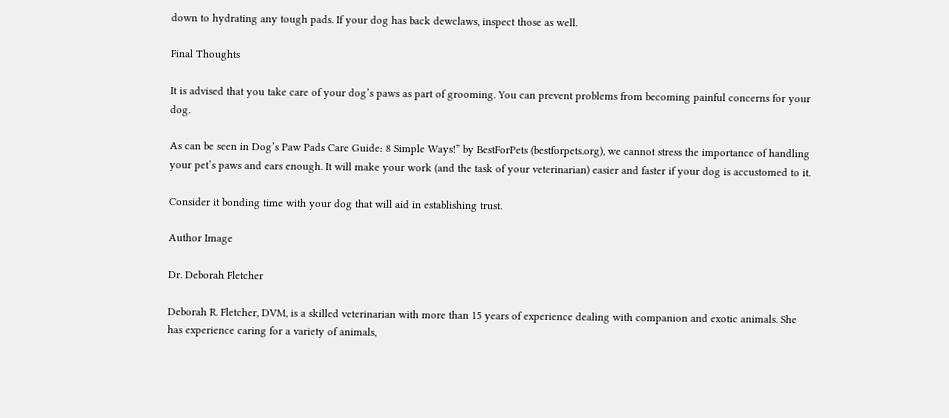down to hydrating any tough pads. If your dog has back dewclaws, inspect those as well.

Final Thoughts

It is advised that you take care of your dog’s paws as part of grooming. You can prevent problems from becoming painful concerns for your dog.

As can be seen in Dog’s Paw Pads Care Guide: 8 Simple Ways!” by BestForPets (bestforpets.org), we cannot stress the importance of handling your pet’s paws and ears enough. It will make your work (and the task of your veterinarian) easier and faster if your dog is accustomed to it.

Consider it bonding time with your dog that will aid in establishing trust.

Author Image

Dr. Deborah Fletcher

Deborah R. Fletcher, DVM, is a skilled veterinarian with more than 15 years of experience dealing with companion and exotic animals. She has experience caring for a variety of animals,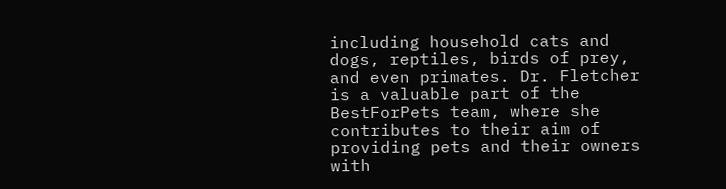including household cats and dogs, reptiles, birds of prey, and even primates. Dr. Fletcher is a valuable part of the BestForPets team, where she contributes to their aim of providing pets and their owners with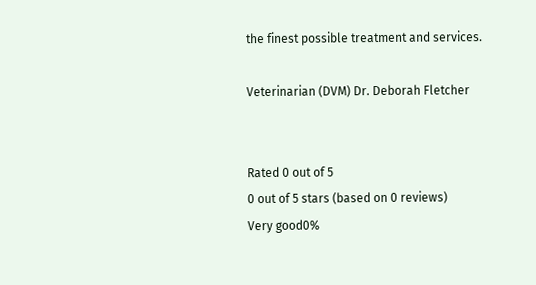the finest possible treatment and services.

Veterinarian (DVM) Dr. Deborah Fletcher


Rated 0 out of 5
0 out of 5 stars (based on 0 reviews)
Very good0%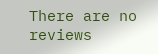There are no reviews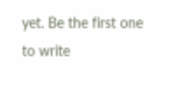yet. Be the first one to write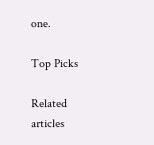one.

Top Picks

Related articles